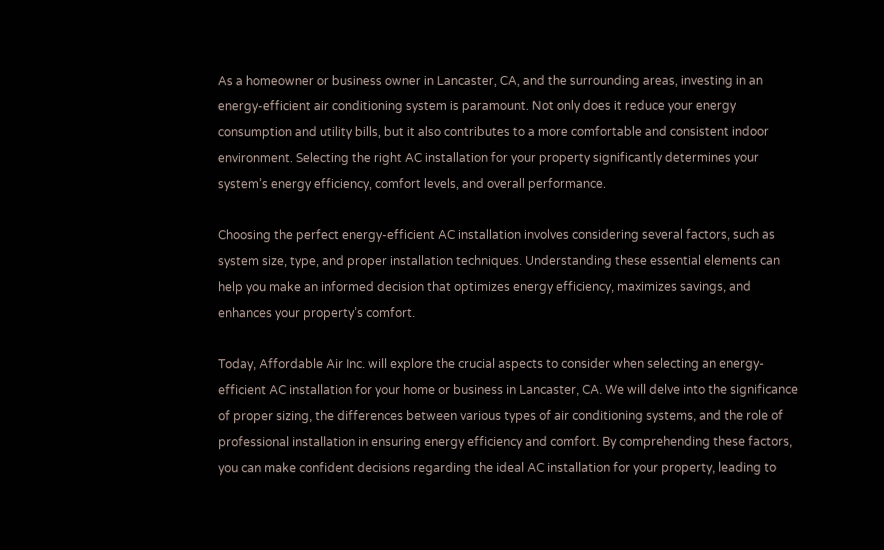As a homeowner or business owner in Lancaster, CA, and the surrounding areas, investing in an energy-efficient air conditioning system is paramount. Not only does it reduce your energy consumption and utility bills, but it also contributes to a more comfortable and consistent indoor environment. Selecting the right AC installation for your property significantly determines your system’s energy efficiency, comfort levels, and overall performance.

Choosing the perfect energy-efficient AC installation involves considering several factors, such as system size, type, and proper installation techniques. Understanding these essential elements can help you make an informed decision that optimizes energy efficiency, maximizes savings, and enhances your property’s comfort.

Today, Affordable Air Inc. will explore the crucial aspects to consider when selecting an energy-efficient AC installation for your home or business in Lancaster, CA. We will delve into the significance of proper sizing, the differences between various types of air conditioning systems, and the role of professional installation in ensuring energy efficiency and comfort. By comprehending these factors, you can make confident decisions regarding the ideal AC installation for your property, leading to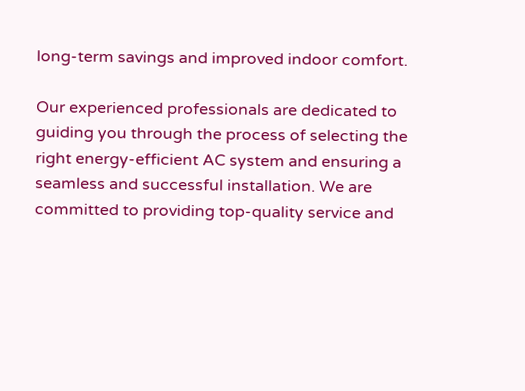long-term savings and improved indoor comfort.

Our experienced professionals are dedicated to guiding you through the process of selecting the right energy-efficient AC system and ensuring a seamless and successful installation. We are committed to providing top-quality service and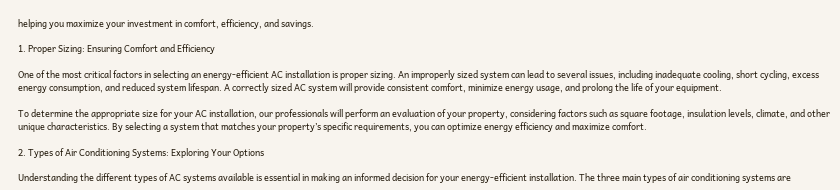helping you maximize your investment in comfort, efficiency, and savings.

1. Proper Sizing: Ensuring Comfort and Efficiency

One of the most critical factors in selecting an energy-efficient AC installation is proper sizing. An improperly sized system can lead to several issues, including inadequate cooling, short cycling, excess energy consumption, and reduced system lifespan. A correctly sized AC system will provide consistent comfort, minimize energy usage, and prolong the life of your equipment.

To determine the appropriate size for your AC installation, our professionals will perform an evaluation of your property, considering factors such as square footage, insulation levels, climate, and other unique characteristics. By selecting a system that matches your property’s specific requirements, you can optimize energy efficiency and maximize comfort.

2. Types of Air Conditioning Systems: Exploring Your Options

Understanding the different types of AC systems available is essential in making an informed decision for your energy-efficient installation. The three main types of air conditioning systems are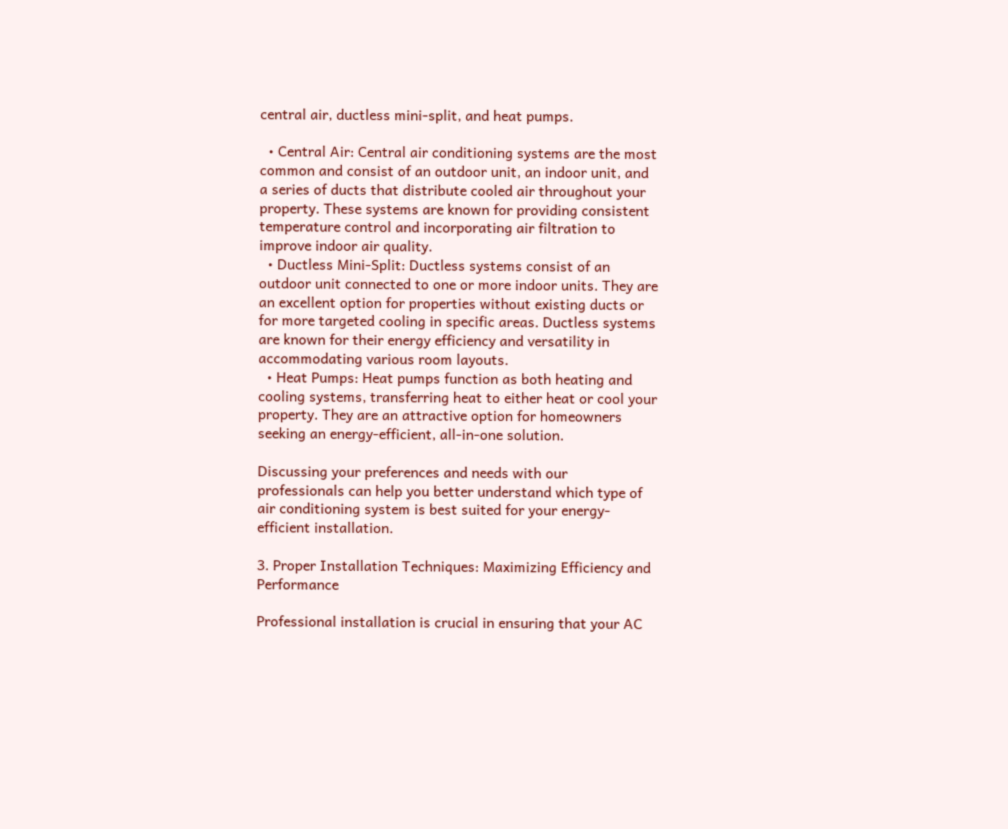central air, ductless mini-split, and heat pumps.

  • Central Air: Central air conditioning systems are the most common and consist of an outdoor unit, an indoor unit, and a series of ducts that distribute cooled air throughout your property. These systems are known for providing consistent temperature control and incorporating air filtration to improve indoor air quality.
  • Ductless Mini-Split: Ductless systems consist of an outdoor unit connected to one or more indoor units. They are an excellent option for properties without existing ducts or for more targeted cooling in specific areas. Ductless systems are known for their energy efficiency and versatility in accommodating various room layouts.
  • Heat Pumps: Heat pumps function as both heating and cooling systems, transferring heat to either heat or cool your property. They are an attractive option for homeowners seeking an energy-efficient, all-in-one solution.

Discussing your preferences and needs with our professionals can help you better understand which type of air conditioning system is best suited for your energy-efficient installation.

3. Proper Installation Techniques: Maximizing Efficiency and Performance

Professional installation is crucial in ensuring that your AC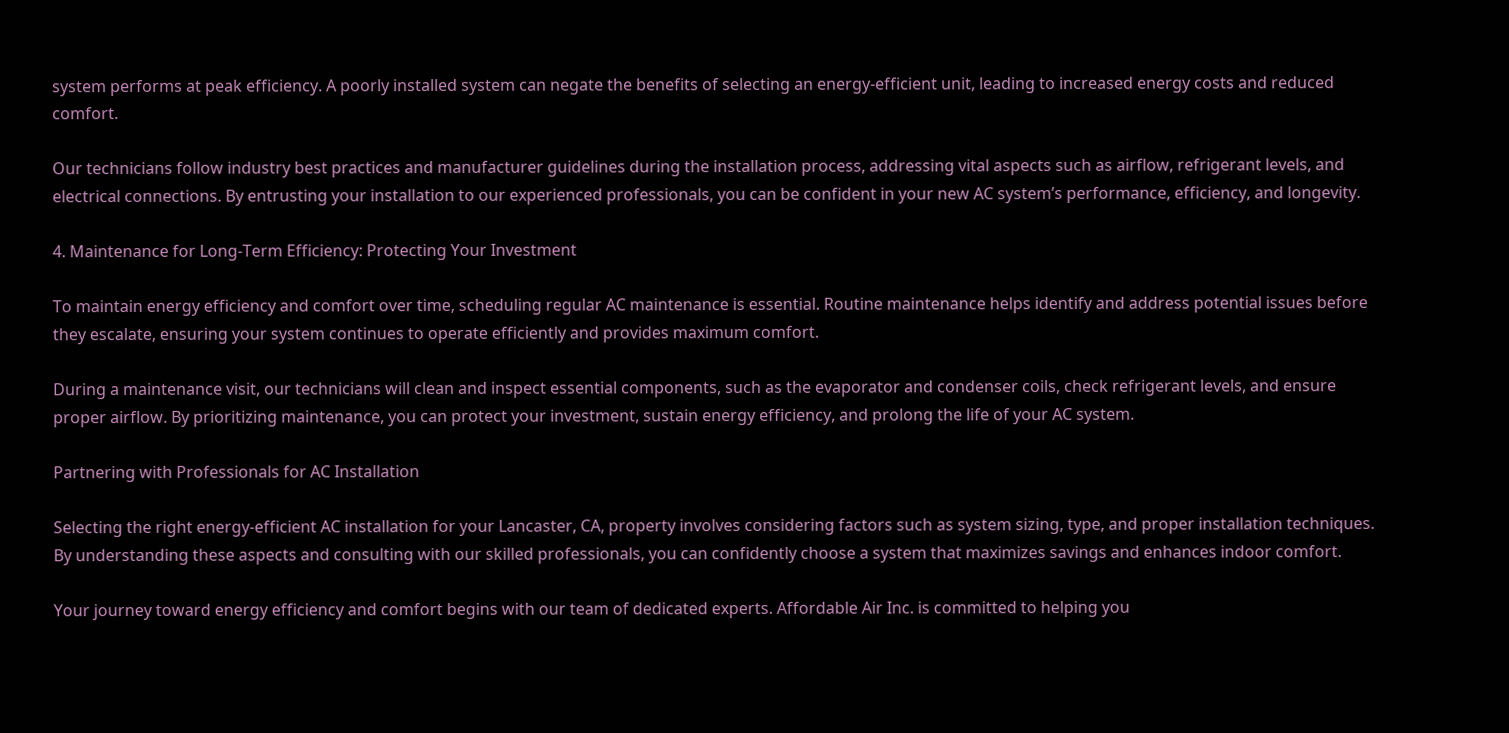system performs at peak efficiency. A poorly installed system can negate the benefits of selecting an energy-efficient unit, leading to increased energy costs and reduced comfort.

Our technicians follow industry best practices and manufacturer guidelines during the installation process, addressing vital aspects such as airflow, refrigerant levels, and electrical connections. By entrusting your installation to our experienced professionals, you can be confident in your new AC system’s performance, efficiency, and longevity.

4. Maintenance for Long-Term Efficiency: Protecting Your Investment

To maintain energy efficiency and comfort over time, scheduling regular AC maintenance is essential. Routine maintenance helps identify and address potential issues before they escalate, ensuring your system continues to operate efficiently and provides maximum comfort.

During a maintenance visit, our technicians will clean and inspect essential components, such as the evaporator and condenser coils, check refrigerant levels, and ensure proper airflow. By prioritizing maintenance, you can protect your investment, sustain energy efficiency, and prolong the life of your AC system.

Partnering with Professionals for AC Installation

Selecting the right energy-efficient AC installation for your Lancaster, CA, property involves considering factors such as system sizing, type, and proper installation techniques. By understanding these aspects and consulting with our skilled professionals, you can confidently choose a system that maximizes savings and enhances indoor comfort.

Your journey toward energy efficiency and comfort begins with our team of dedicated experts. Affordable Air Inc. is committed to helping you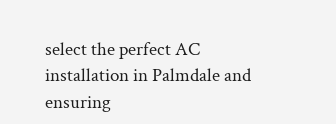select the perfect AC installation in Palmdale and ensuring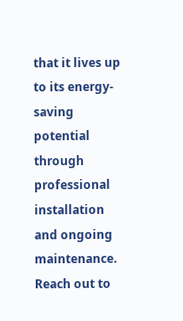that it lives up to its energy-saving potential through professional installation and ongoing maintenance. Reach out to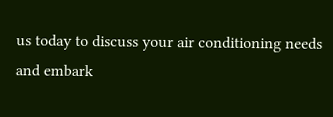us today to discuss your air conditioning needs and embark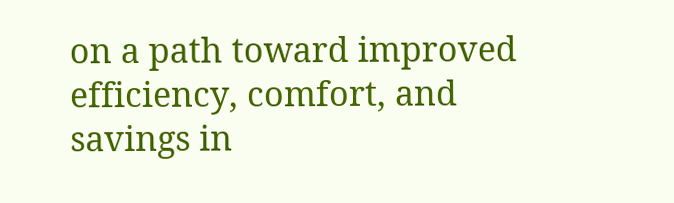on a path toward improved efficiency, comfort, and savings in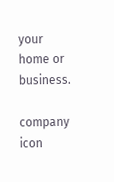your home or business.

company icon